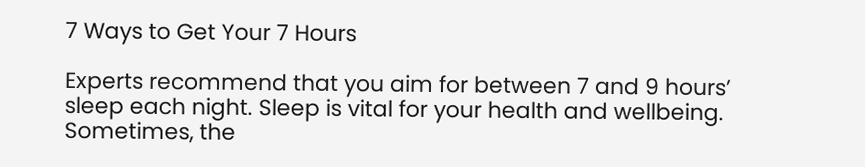7 Ways to Get Your 7 Hours

Experts recommend that you aim for between 7 and 9 hours’ sleep each night. Sleep is vital for your health and wellbeing. Sometimes, the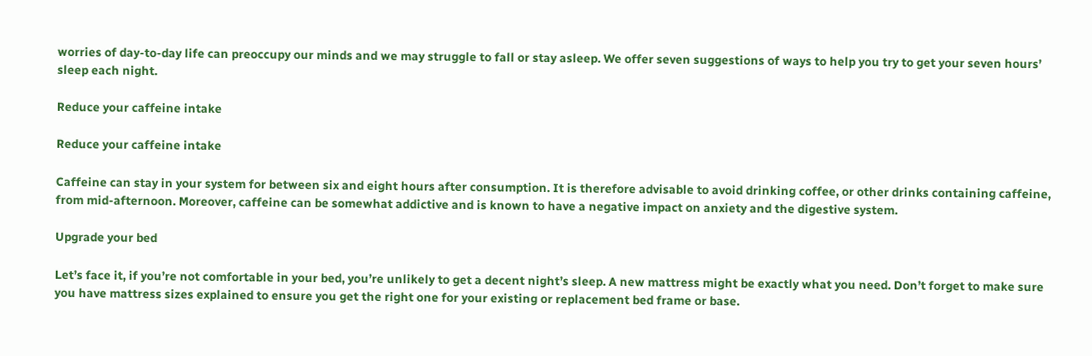worries of day-to-day life can preoccupy our minds and we may struggle to fall or stay asleep. We offer seven suggestions of ways to help you try to get your seven hours’ sleep each night.

Reduce your caffeine intake

Reduce your caffeine intake

Caffeine can stay in your system for between six and eight hours after consumption. It is therefore advisable to avoid drinking coffee, or other drinks containing caffeine, from mid-afternoon. Moreover, caffeine can be somewhat addictive and is known to have a negative impact on anxiety and the digestive system.

Upgrade your bed

Let’s face it, if you’re not comfortable in your bed, you’re unlikely to get a decent night’s sleep. A new mattress might be exactly what you need. Don’t forget to make sure you have mattress sizes explained to ensure you get the right one for your existing or replacement bed frame or base.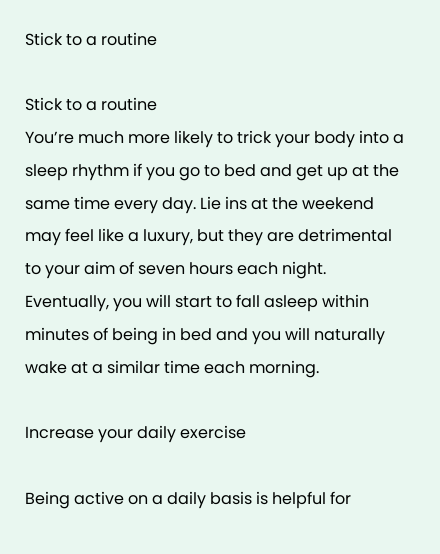Stick to a routine

Stick to a routine
You’re much more likely to trick your body into a sleep rhythm if you go to bed and get up at the same time every day. Lie ins at the weekend may feel like a luxury, but they are detrimental to your aim of seven hours each night. Eventually, you will start to fall asleep within minutes of being in bed and you will naturally wake at a similar time each morning.

Increase your daily exercise

Being active on a daily basis is helpful for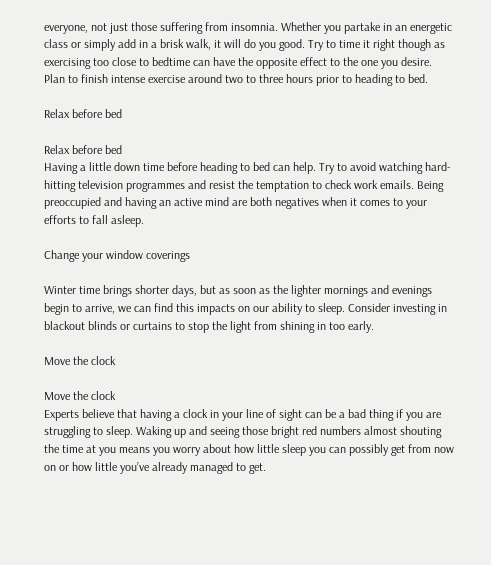everyone, not just those suffering from insomnia. Whether you partake in an energetic class or simply add in a brisk walk, it will do you good. Try to time it right though as exercising too close to bedtime can have the opposite effect to the one you desire. Plan to finish intense exercise around two to three hours prior to heading to bed.

Relax before bed

Relax before bed
Having a little down time before heading to bed can help. Try to avoid watching hard-hitting television programmes and resist the temptation to check work emails. Being preoccupied and having an active mind are both negatives when it comes to your efforts to fall asleep.

Change your window coverings

Winter time brings shorter days, but as soon as the lighter mornings and evenings begin to arrive, we can find this impacts on our ability to sleep. Consider investing in blackout blinds or curtains to stop the light from shining in too early.

Move the clock

Move the clock
Experts believe that having a clock in your line of sight can be a bad thing if you are struggling to sleep. Waking up and seeing those bright red numbers almost shouting the time at you means you worry about how little sleep you can possibly get from now on or how little you’ve already managed to get.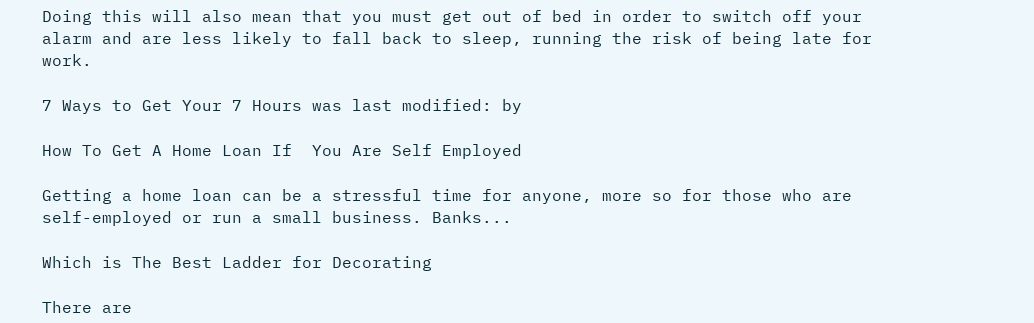Doing this will also mean that you must get out of bed in order to switch off your alarm and are less likely to fall back to sleep, running the risk of being late for work.

7 Ways to Get Your 7 Hours was last modified: by

How To Get A Home Loan If  You Are Self Employed

Getting a home loan can be a stressful time for anyone, more so for those who are self-employed or run a small business. Banks...

Which is The Best Ladder for Decorating

There are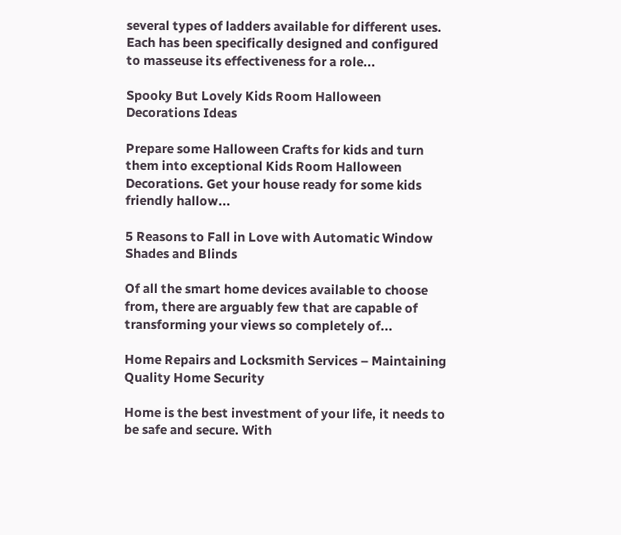several types of ladders available for different uses. Each has been specifically designed and configured to masseuse its effectiveness for a role...

Spooky But Lovely Kids Room Halloween Decorations Ideas

Prepare some Halloween Crafts for kids and turn them into exceptional Kids Room Halloween Decorations. Get your house ready for some kids friendly hallow...

5 Reasons to Fall in Love with Automatic Window Shades and Blinds

Of all the smart home devices available to choose from, there are arguably few that are capable of transforming your views so completely of...

Home Repairs and Locksmith Services – Maintaining Quality Home Security

Home is the best investment of your life, it needs to be safe and secure. With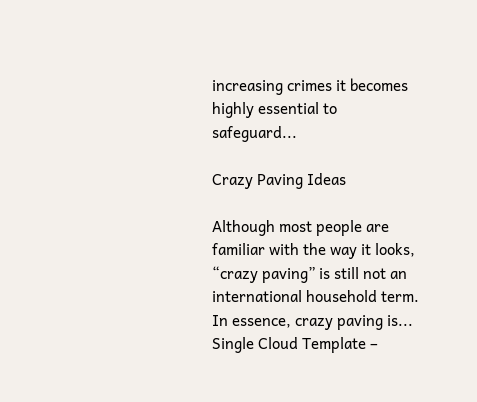increasing crimes it becomes highly essential to safeguard...

Crazy Paving Ideas

Although most people are familiar with the way it looks, “crazy paving” is still not an international household term. In essence, crazy paving is...
Single Cloud Template –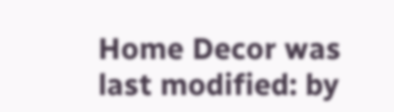Home Decor was last modified: by